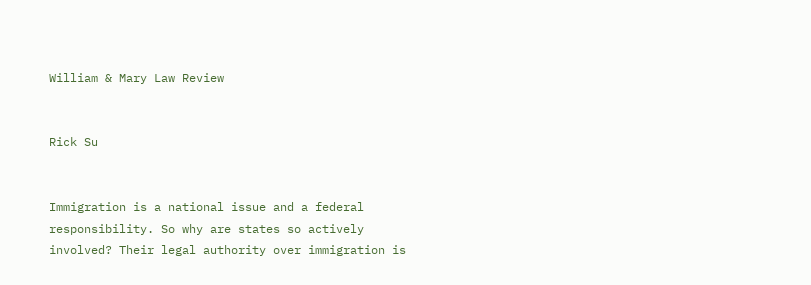William & Mary Law Review


Rick Su


Immigration is a national issue and a federal responsibility. So why are states so actively involved? Their legal authority over immigration is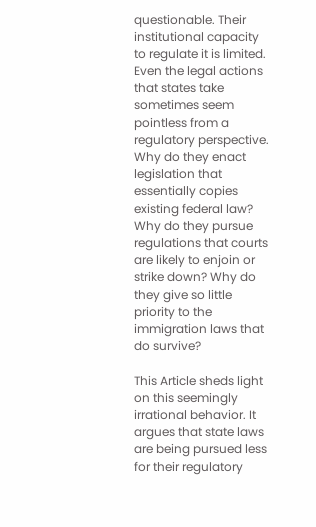questionable. Their institutional capacity to regulate it is limited. Even the legal actions that states take sometimes seem pointless from a regulatory perspective. Why do they enact legislation that essentially copies existing federal law? Why do they pursue regulations that courts are likely to enjoin or strike down? Why do they give so little priority to the immigration laws that do survive?

This Article sheds light on this seemingly irrational behavior. It argues that state laws are being pursued less for their regulatory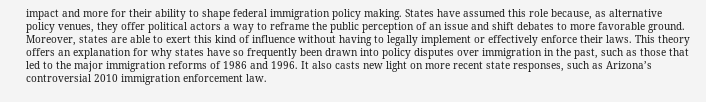impact and more for their ability to shape federal immigration policy making. States have assumed this role because, as alternative policy venues, they offer political actors a way to reframe the public perception of an issue and shift debates to more favorable ground. Moreover, states are able to exert this kind of influence without having to legally implement or effectively enforce their laws. This theory offers an explanation for why states have so frequently been drawn into policy disputes over immigration in the past, such as those that led to the major immigration reforms of 1986 and 1996. It also casts new light on more recent state responses, such as Arizona’s controversial 2010 immigration enforcement law.